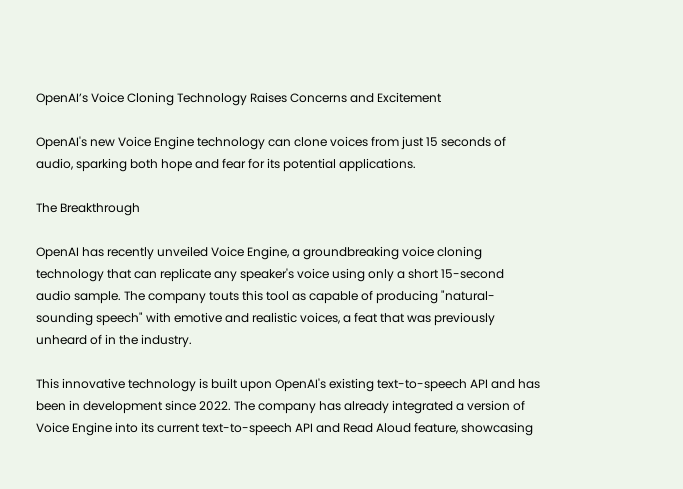OpenAI’s Voice Cloning Technology Raises Concerns and Excitement

OpenAI's new Voice Engine technology can clone voices from just 15 seconds of audio, sparking both hope and fear for its potential applications.

The Breakthrough

OpenAI has recently unveiled Voice Engine, a groundbreaking voice cloning technology that can replicate any speaker's voice using only a short 15-second audio sample. The company touts this tool as capable of producing "natural-sounding speech" with emotive and realistic voices, a feat that was previously unheard of in the industry.

This innovative technology is built upon OpenAI's existing text-to-speech API and has been in development since 2022. The company has already integrated a version of Voice Engine into its current text-to-speech API and Read Aloud feature, showcasing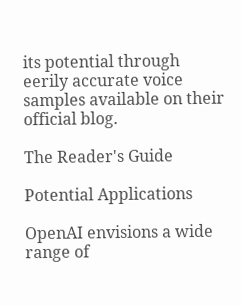its potential through eerily accurate voice samples available on their official blog.

The Reader's Guide

Potential Applications

OpenAI envisions a wide range of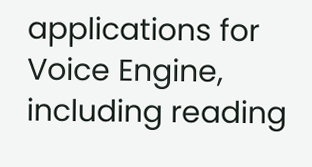applications for Voice Engine, including reading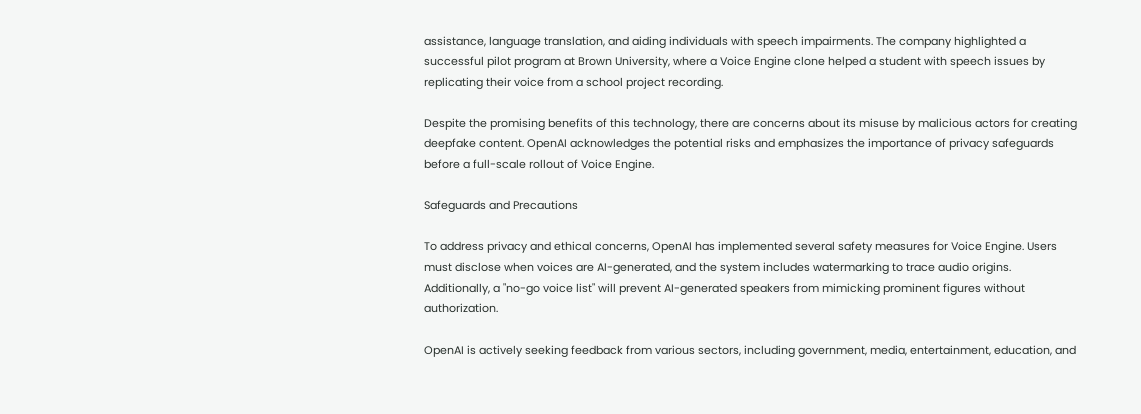assistance, language translation, and aiding individuals with speech impairments. The company highlighted a successful pilot program at Brown University, where a Voice Engine clone helped a student with speech issues by replicating their voice from a school project recording.

Despite the promising benefits of this technology, there are concerns about its misuse by malicious actors for creating deepfake content. OpenAI acknowledges the potential risks and emphasizes the importance of privacy safeguards before a full-scale rollout of Voice Engine.

Safeguards and Precautions

To address privacy and ethical concerns, OpenAI has implemented several safety measures for Voice Engine. Users must disclose when voices are AI-generated, and the system includes watermarking to trace audio origins. Additionally, a "no-go voice list" will prevent AI-generated speakers from mimicking prominent figures without authorization.

OpenAI is actively seeking feedback from various sectors, including government, media, entertainment, education, and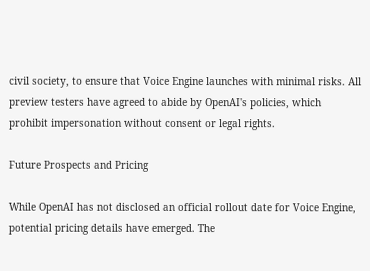civil society, to ensure that Voice Engine launches with minimal risks. All preview testers have agreed to abide by OpenAI's policies, which prohibit impersonation without consent or legal rights.

Future Prospects and Pricing

While OpenAI has not disclosed an official rollout date for Voice Engine, potential pricing details have emerged. The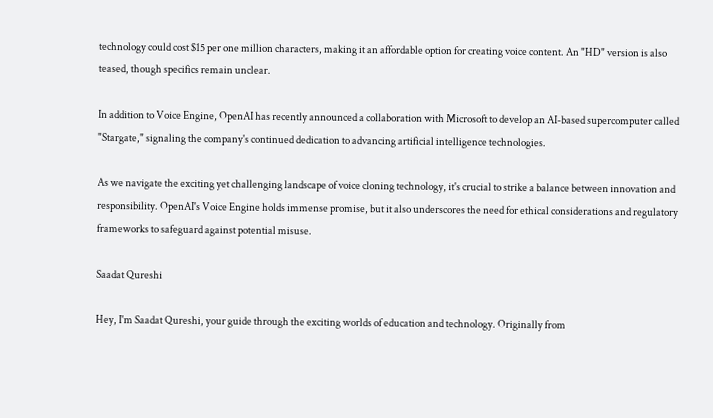technology could cost $15 per one million characters, making it an affordable option for creating voice content. An "HD" version is also teased, though specifics remain unclear.

In addition to Voice Engine, OpenAI has recently announced a collaboration with Microsoft to develop an AI-based supercomputer called "Stargate," signaling the company's continued dedication to advancing artificial intelligence technologies.

As we navigate the exciting yet challenging landscape of voice cloning technology, it's crucial to strike a balance between innovation and responsibility. OpenAI's Voice Engine holds immense promise, but it also underscores the need for ethical considerations and regulatory frameworks to safeguard against potential misuse.

Saadat Qureshi

Hey, I'm Saadat Qureshi, your guide through the exciting worlds of education and technology. Originally from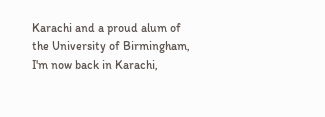Karachi and a proud alum of the University of Birmingham, I'm now back in Karachi,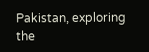Pakistan, exploring the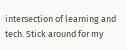intersection of learning and tech. Stick around for my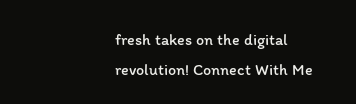fresh takes on the digital revolution! Connect With Me